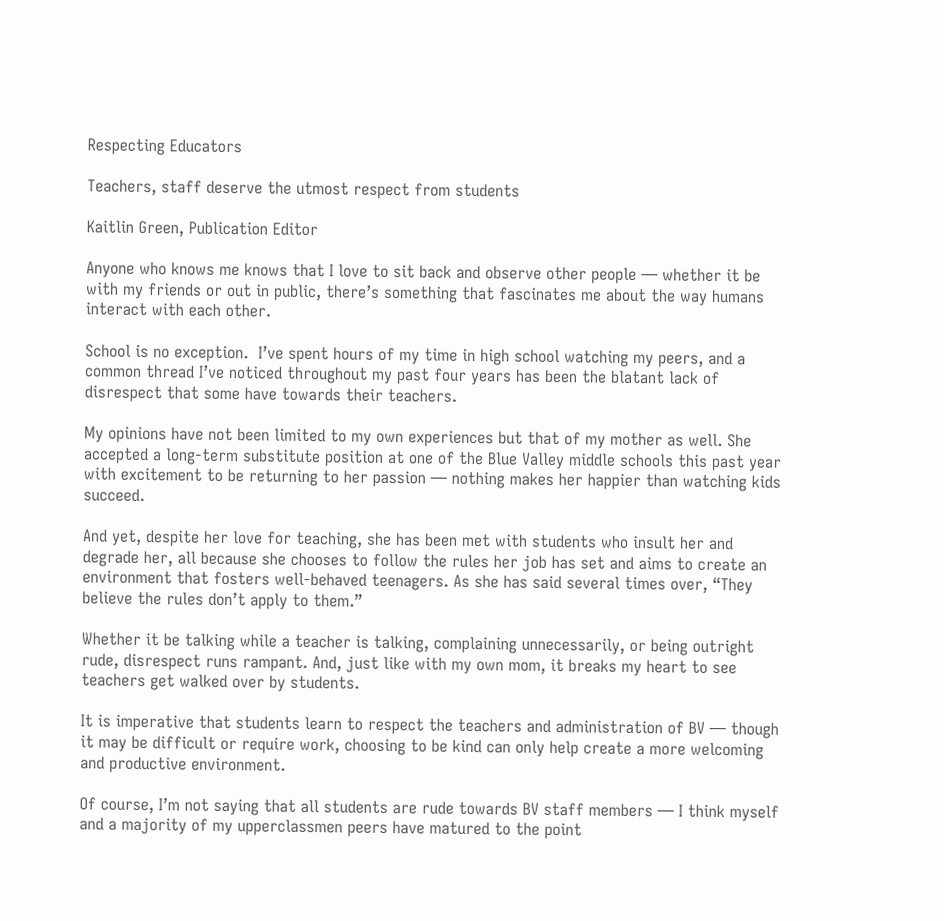Respecting Educators

Teachers, staff deserve the utmost respect from students

Kaitlin Green, Publication Editor

Anyone who knows me knows that I love to sit back and observe other people — whether it be with my friends or out in public, there’s something that fascinates me about the way humans interact with each other.

School is no exception.  I’ve spent hours of my time in high school watching my peers, and a common thread I’ve noticed throughout my past four years has been the blatant lack of disrespect that some have towards their teachers.

My opinions have not been limited to my own experiences but that of my mother as well. She accepted a long-term substitute position at one of the Blue Valley middle schools this past year with excitement to be returning to her passion — nothing makes her happier than watching kids succeed.

And yet, despite her love for teaching, she has been met with students who insult her and degrade her, all because she chooses to follow the rules her job has set and aims to create an environment that fosters well-behaved teenagers. As she has said several times over, “They believe the rules don’t apply to them.”

Whether it be talking while a teacher is talking, complaining unnecessarily, or being outright rude, disrespect runs rampant. And, just like with my own mom, it breaks my heart to see teachers get walked over by students.

It is imperative that students learn to respect the teachers and administration of BV — though it may be difficult or require work, choosing to be kind can only help create a more welcoming and productive environment.

Of course, I’m not saying that all students are rude towards BV staff members — I think myself and a majority of my upperclassmen peers have matured to the point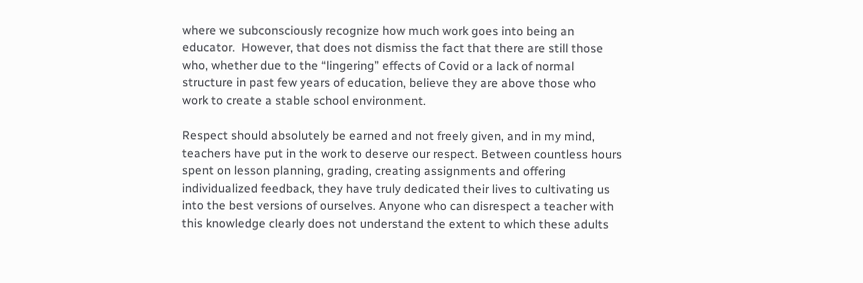where we subconsciously recognize how much work goes into being an educator.  However, that does not dismiss the fact that there are still those who, whether due to the “lingering” effects of Covid or a lack of normal structure in past few years of education, believe they are above those who work to create a stable school environment.

Respect should absolutely be earned and not freely given, and in my mind, teachers have put in the work to deserve our respect. Between countless hours spent on lesson planning, grading, creating assignments and offering individualized feedback, they have truly dedicated their lives to cultivating us into the best versions of ourselves. Anyone who can disrespect a teacher with this knowledge clearly does not understand the extent to which these adults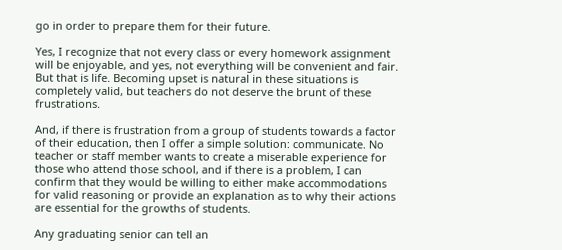go in order to prepare them for their future.

Yes, I recognize that not every class or every homework assignment will be enjoyable, and yes, not everything will be convenient and fair. But that is life. Becoming upset is natural in these situations is completely valid, but teachers do not deserve the brunt of these frustrations.

And, if there is frustration from a group of students towards a factor of their education, then I offer a simple solution: communicate. No teacher or staff member wants to create a miserable experience for those who attend those school, and if there is a problem, I can confirm that they would be willing to either make accommodations for valid reasoning or provide an explanation as to why their actions are essential for the growths of students.

Any graduating senior can tell an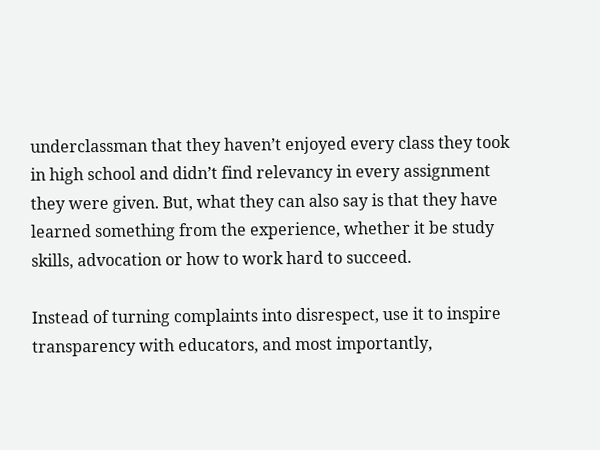underclassman that they haven’t enjoyed every class they took in high school and didn’t find relevancy in every assignment they were given. But, what they can also say is that they have learned something from the experience, whether it be study skills, advocation or how to work hard to succeed.

Instead of turning complaints into disrespect, use it to inspire transparency with educators, and most importantly,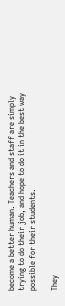become a better human. Teachers and staff are simply trying to do their job, and hope to do it in the best way possible for their students.

They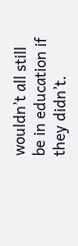wouldn’t all still be in education if they didn’t.